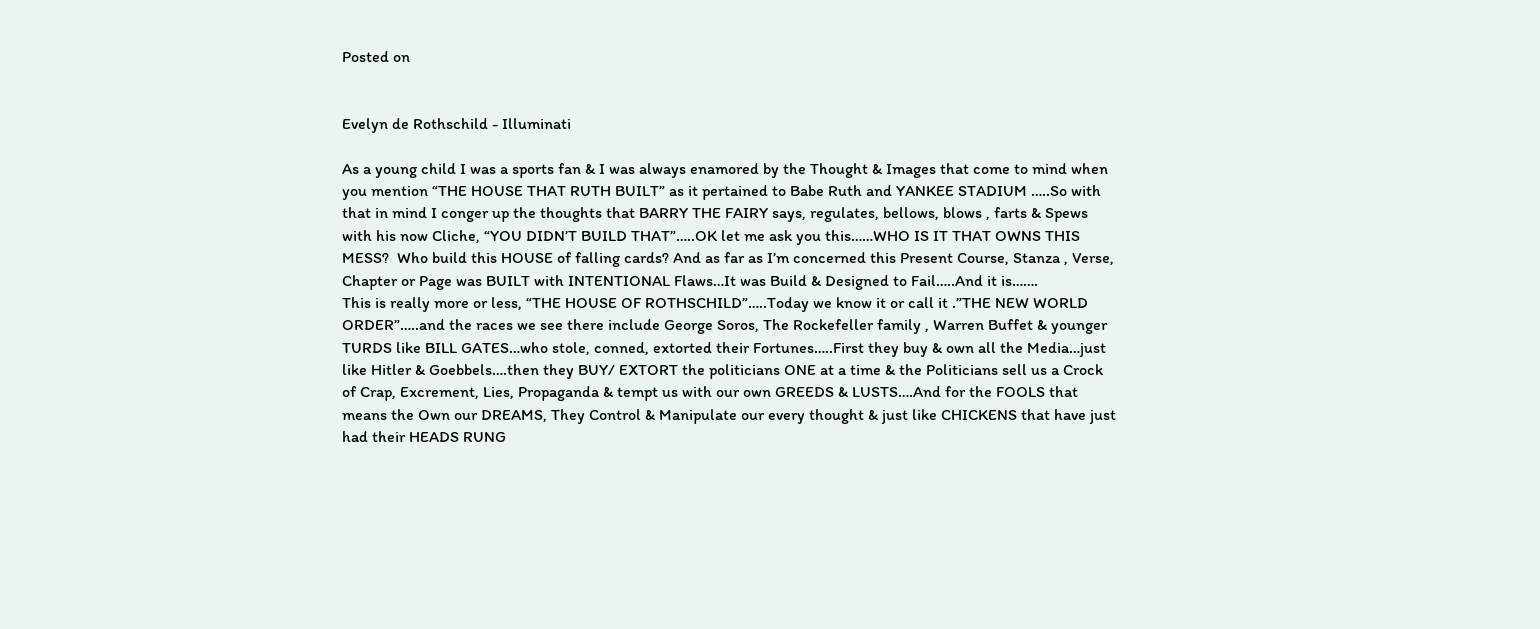Posted on


Evelyn de Rothschild - Illuminati

As a young child I was a sports fan & I was always enamored by the Thought & Images that come to mind when you mention “THE HOUSE THAT RUTH BUILT” as it pertained to Babe Ruth and YANKEE STADIUM …..So with that in mind I conger up the thoughts that BARRY THE FAIRY says, regulates, bellows, blows , farts & Spews with his now Cliche, “YOU DIDN’T BUILD THAT”…..OK let me ask you this……WHO IS IT THAT OWNS THIS MESS?  Who build this HOUSE of falling cards? And as far as I’m concerned this Present Course, Stanza , Verse, Chapter or Page was BUILT with INTENTIONAL Flaws…It was Build & Designed to Fail…..And it is…….
This is really more or less, “THE HOUSE OF ROTHSCHILD”…..Today we know it or call it .”THE NEW WORLD ORDER”…..and the races we see there include George Soros, The Rockefeller family , Warren Buffet & younger TURDS like BILL GATES…who stole, conned, extorted their Fortunes…..First they buy & own all the Media…just like Hitler & Goebbels….then they BUY/ EXTORT the politicians ONE at a time & the Politicians sell us a Crock of Crap, Excrement, Lies, Propaganda & tempt us with our own GREEDS & LUSTS….And for the FOOLS that means the Own our DREAMS, They Control & Manipulate our every thought & just like CHICKENS that have just had their HEADS RUNG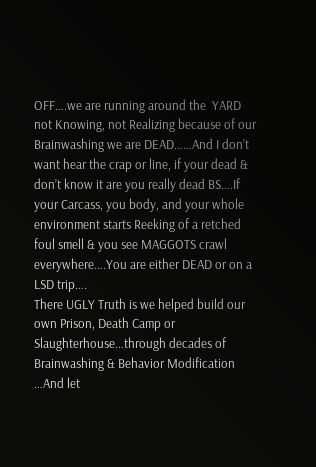OFF….we are running around the  YARD not Knowing, not Realizing because of our Brainwashing we are DEAD……And I don’t want hear the crap or line, if your dead & don’t know it are you really dead BS….If your Carcass, you body, and your whole environment starts Reeking of a retched foul smell & you see MAGGOTS crawl everywhere….You are either DEAD or on a LSD trip….
There UGLY Truth is we helped build our own Prison, Death Camp or Slaughterhouse…through decades of Brainwashing & Behavior Modification …And let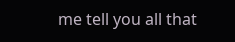me tell you all that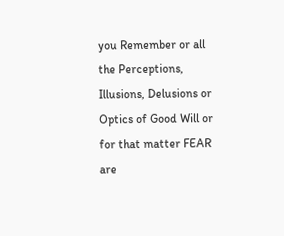you Remember or all the Perceptions, Illusions, Delusions or Optics of Good Will or for that matter FEAR are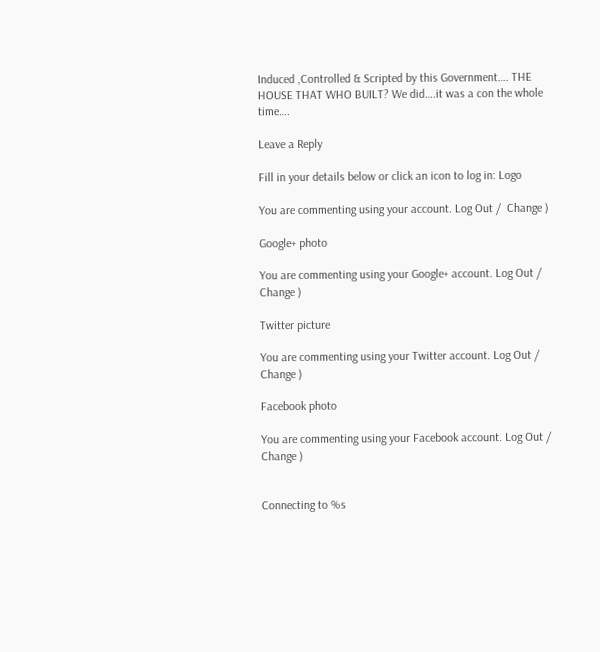Induced ,Controlled & Scripted by this Government…. THE HOUSE THAT WHO BUILT? We did….it was a con the whole time….

Leave a Reply

Fill in your details below or click an icon to log in: Logo

You are commenting using your account. Log Out /  Change )

Google+ photo

You are commenting using your Google+ account. Log Out /  Change )

Twitter picture

You are commenting using your Twitter account. Log Out /  Change )

Facebook photo

You are commenting using your Facebook account. Log Out /  Change )


Connecting to %s